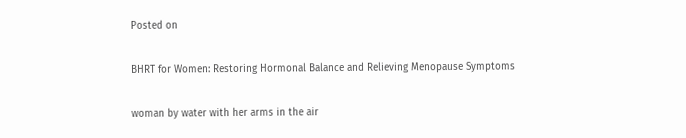Posted on

BHRT for Women: Restoring Hormonal Balance and Relieving Menopause Symptoms

woman by water with her arms in the air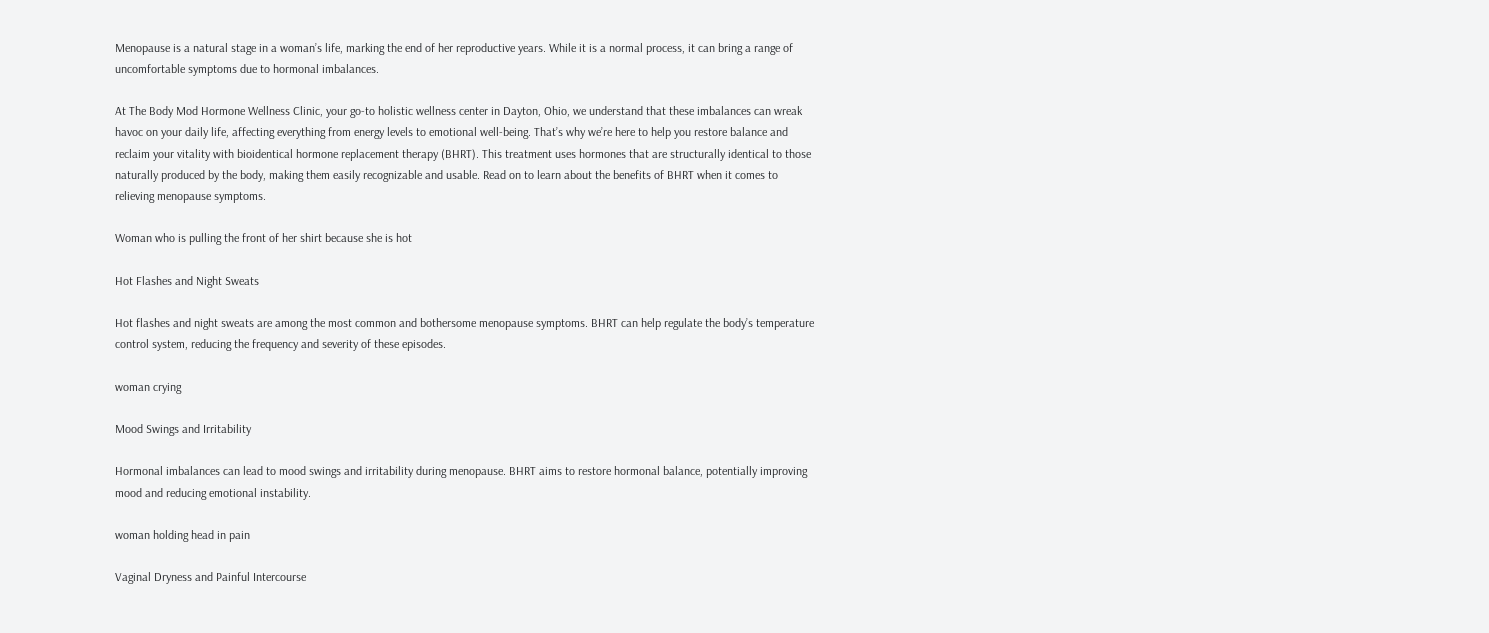Menopause is a natural stage in a woman’s life, marking the end of her reproductive years. While it is a normal process, it can bring a range of uncomfortable symptoms due to hormonal imbalances.

At The Body Mod Hormone Wellness Clinic, your go-to holistic wellness center in Dayton, Ohio, we understand that these imbalances can wreak havoc on your daily life, affecting everything from energy levels to emotional well-being. That’s why we’re here to help you restore balance and reclaim your vitality with bioidentical hormone replacement therapy (BHRT). This treatment uses hormones that are structurally identical to those naturally produced by the body, making them easily recognizable and usable. Read on to learn about the benefits of BHRT when it comes to relieving menopause symptoms.

Woman who is pulling the front of her shirt because she is hot

Hot Flashes and Night Sweats

Hot flashes and night sweats are among the most common and bothersome menopause symptoms. BHRT can help regulate the body’s temperature control system, reducing the frequency and severity of these episodes.

woman crying

Mood Swings and Irritability

Hormonal imbalances can lead to mood swings and irritability during menopause. BHRT aims to restore hormonal balance, potentially improving mood and reducing emotional instability.

woman holding head in pain

Vaginal Dryness and Painful Intercourse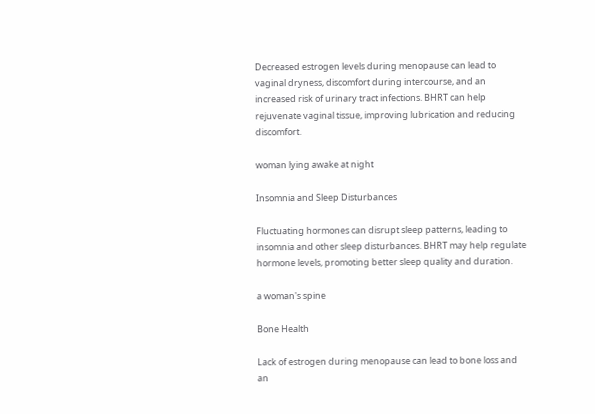Decreased estrogen levels during menopause can lead to vaginal dryness, discomfort during intercourse, and an increased risk of urinary tract infections. BHRT can help rejuvenate vaginal tissue, improving lubrication and reducing discomfort.

woman lying awake at night

Insomnia and Sleep Disturbances

Fluctuating hormones can disrupt sleep patterns, leading to insomnia and other sleep disturbances. BHRT may help regulate hormone levels, promoting better sleep quality and duration.

a woman's spine

Bone Health

Lack of estrogen during menopause can lead to bone loss and an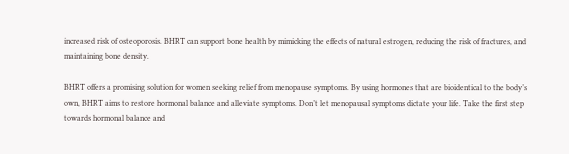increased risk of osteoporosis. BHRT can support bone health by mimicking the effects of natural estrogen, reducing the risk of fractures, and maintaining bone density.

BHRT offers a promising solution for women seeking relief from menopause symptoms. By using hormones that are bioidentical to the body’s own, BHRT aims to restore hormonal balance and alleviate symptoms. Don’t let menopausal symptoms dictate your life. Take the first step towards hormonal balance and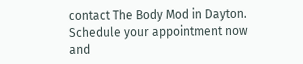contact The Body Mod in Dayton. Schedule your appointment now and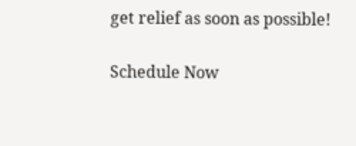get relief as soon as possible!

Schedule Now